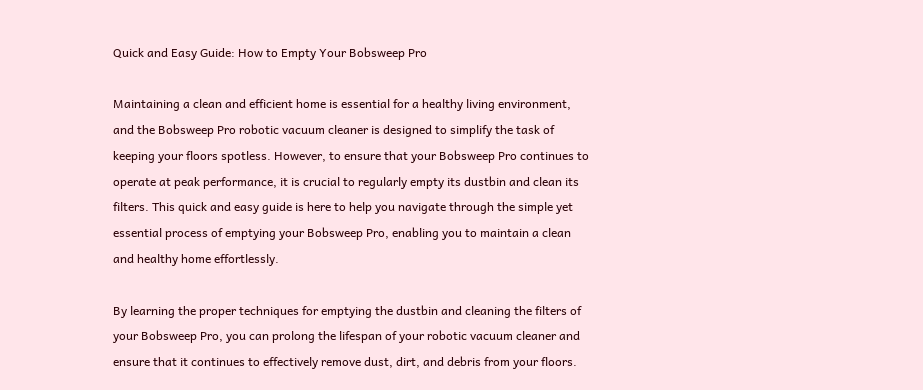Quick and Easy Guide: How to Empty Your Bobsweep Pro

Maintaining a clean and efficient home is essential for a healthy living environment, and the Bobsweep Pro robotic vacuum cleaner is designed to simplify the task of keeping your floors spotless. However, to ensure that your Bobsweep Pro continues to operate at peak performance, it is crucial to regularly empty its dustbin and clean its filters. This quick and easy guide is here to help you navigate through the simple yet essential process of emptying your Bobsweep Pro, enabling you to maintain a clean and healthy home effortlessly.

By learning the proper techniques for emptying the dustbin and cleaning the filters of your Bobsweep Pro, you can prolong the lifespan of your robotic vacuum cleaner and ensure that it continues to effectively remove dust, dirt, and debris from your floors.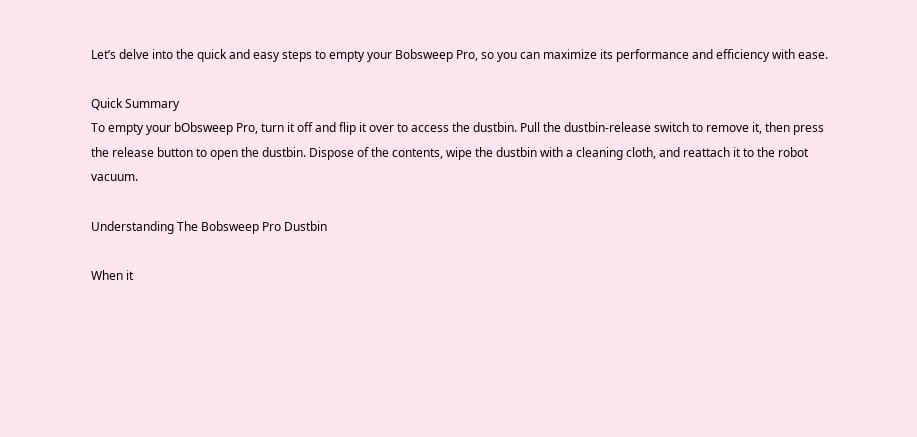Let’s delve into the quick and easy steps to empty your Bobsweep Pro, so you can maximize its performance and efficiency with ease.

Quick Summary
To empty your bObsweep Pro, turn it off and flip it over to access the dustbin. Pull the dustbin-release switch to remove it, then press the release button to open the dustbin. Dispose of the contents, wipe the dustbin with a cleaning cloth, and reattach it to the robot vacuum.

Understanding The Bobsweep Pro Dustbin

When it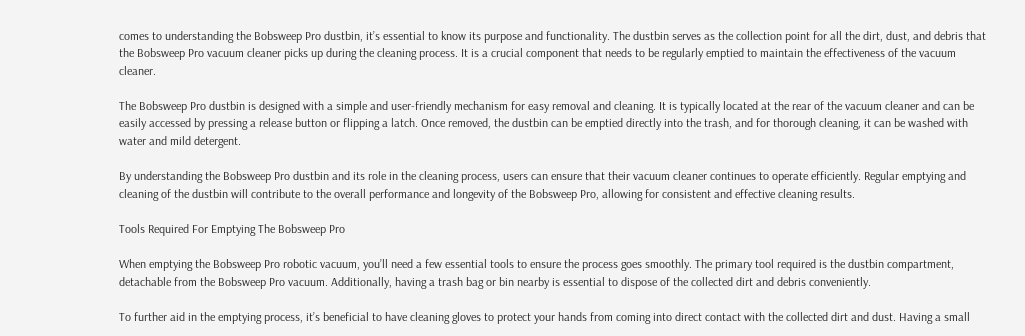comes to understanding the Bobsweep Pro dustbin, it’s essential to know its purpose and functionality. The dustbin serves as the collection point for all the dirt, dust, and debris that the Bobsweep Pro vacuum cleaner picks up during the cleaning process. It is a crucial component that needs to be regularly emptied to maintain the effectiveness of the vacuum cleaner.

The Bobsweep Pro dustbin is designed with a simple and user-friendly mechanism for easy removal and cleaning. It is typically located at the rear of the vacuum cleaner and can be easily accessed by pressing a release button or flipping a latch. Once removed, the dustbin can be emptied directly into the trash, and for thorough cleaning, it can be washed with water and mild detergent.

By understanding the Bobsweep Pro dustbin and its role in the cleaning process, users can ensure that their vacuum cleaner continues to operate efficiently. Regular emptying and cleaning of the dustbin will contribute to the overall performance and longevity of the Bobsweep Pro, allowing for consistent and effective cleaning results.

Tools Required For Emptying The Bobsweep Pro

When emptying the Bobsweep Pro robotic vacuum, you’ll need a few essential tools to ensure the process goes smoothly. The primary tool required is the dustbin compartment, detachable from the Bobsweep Pro vacuum. Additionally, having a trash bag or bin nearby is essential to dispose of the collected dirt and debris conveniently.

To further aid in the emptying process, it’s beneficial to have cleaning gloves to protect your hands from coming into direct contact with the collected dirt and dust. Having a small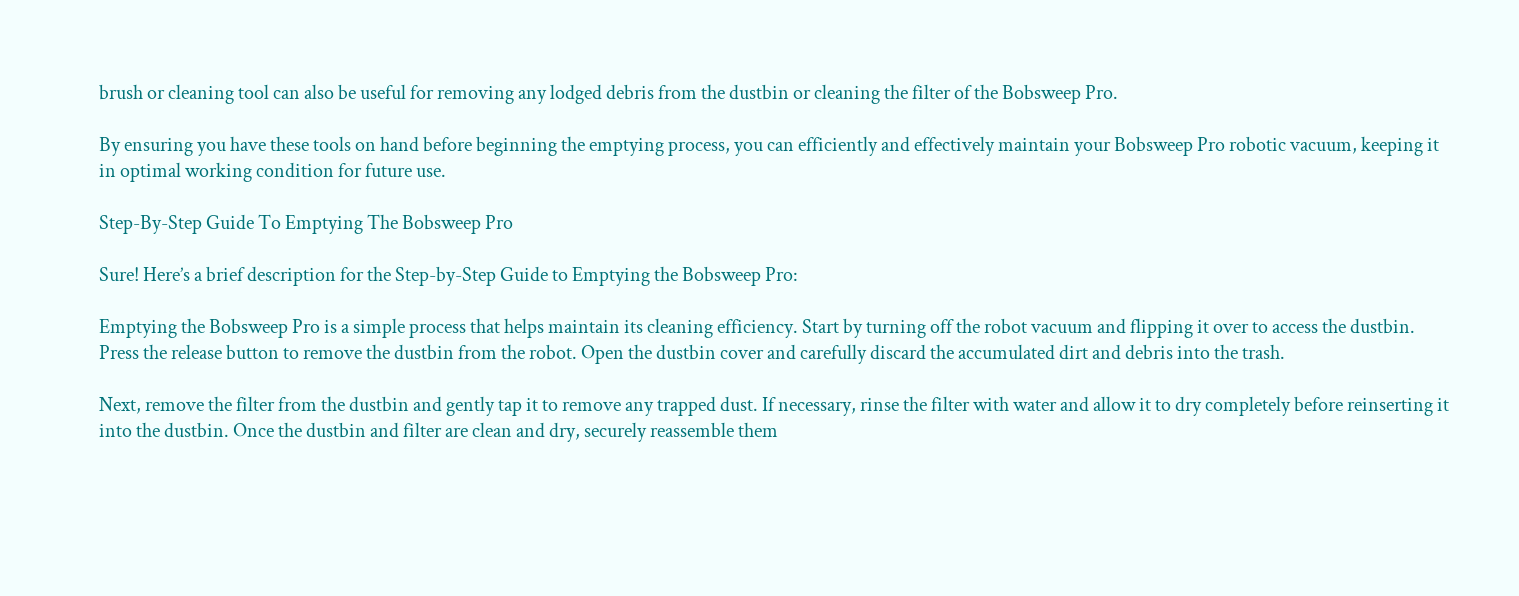brush or cleaning tool can also be useful for removing any lodged debris from the dustbin or cleaning the filter of the Bobsweep Pro.

By ensuring you have these tools on hand before beginning the emptying process, you can efficiently and effectively maintain your Bobsweep Pro robotic vacuum, keeping it in optimal working condition for future use.

Step-By-Step Guide To Emptying The Bobsweep Pro

Sure! Here’s a brief description for the Step-by-Step Guide to Emptying the Bobsweep Pro:

Emptying the Bobsweep Pro is a simple process that helps maintain its cleaning efficiency. Start by turning off the robot vacuum and flipping it over to access the dustbin. Press the release button to remove the dustbin from the robot. Open the dustbin cover and carefully discard the accumulated dirt and debris into the trash.

Next, remove the filter from the dustbin and gently tap it to remove any trapped dust. If necessary, rinse the filter with water and allow it to dry completely before reinserting it into the dustbin. Once the dustbin and filter are clean and dry, securely reassemble them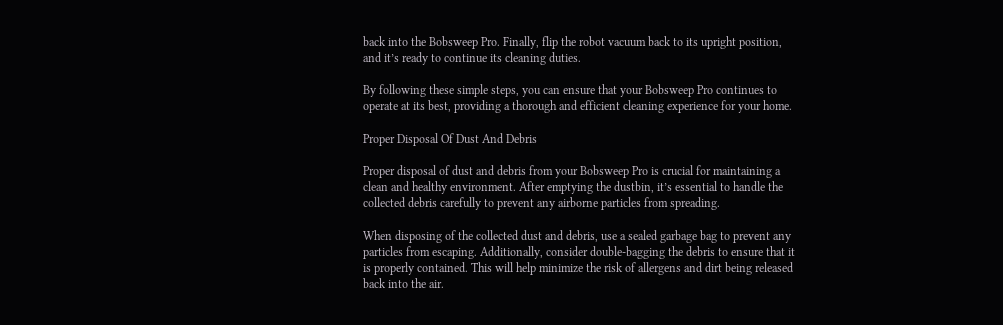back into the Bobsweep Pro. Finally, flip the robot vacuum back to its upright position, and it’s ready to continue its cleaning duties.

By following these simple steps, you can ensure that your Bobsweep Pro continues to operate at its best, providing a thorough and efficient cleaning experience for your home.

Proper Disposal Of Dust And Debris

Proper disposal of dust and debris from your Bobsweep Pro is crucial for maintaining a clean and healthy environment. After emptying the dustbin, it’s essential to handle the collected debris carefully to prevent any airborne particles from spreading.

When disposing of the collected dust and debris, use a sealed garbage bag to prevent any particles from escaping. Additionally, consider double-bagging the debris to ensure that it is properly contained. This will help minimize the risk of allergens and dirt being released back into the air.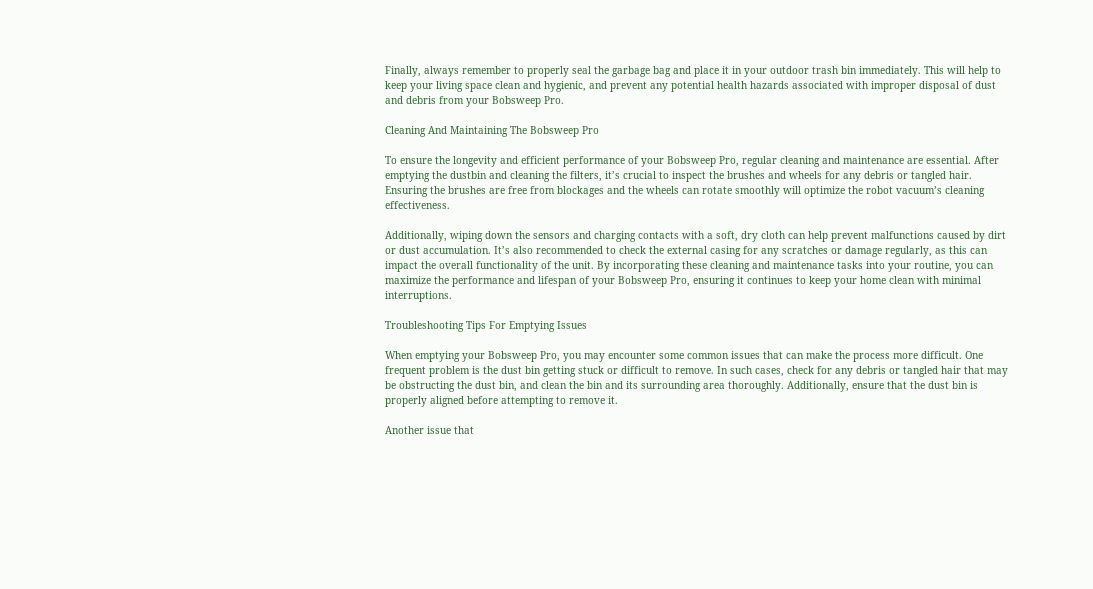Finally, always remember to properly seal the garbage bag and place it in your outdoor trash bin immediately. This will help to keep your living space clean and hygienic, and prevent any potential health hazards associated with improper disposal of dust and debris from your Bobsweep Pro.

Cleaning And Maintaining The Bobsweep Pro

To ensure the longevity and efficient performance of your Bobsweep Pro, regular cleaning and maintenance are essential. After emptying the dustbin and cleaning the filters, it’s crucial to inspect the brushes and wheels for any debris or tangled hair. Ensuring the brushes are free from blockages and the wheels can rotate smoothly will optimize the robot vacuum’s cleaning effectiveness.

Additionally, wiping down the sensors and charging contacts with a soft, dry cloth can help prevent malfunctions caused by dirt or dust accumulation. It’s also recommended to check the external casing for any scratches or damage regularly, as this can impact the overall functionality of the unit. By incorporating these cleaning and maintenance tasks into your routine, you can maximize the performance and lifespan of your Bobsweep Pro, ensuring it continues to keep your home clean with minimal interruptions.

Troubleshooting Tips For Emptying Issues

When emptying your Bobsweep Pro, you may encounter some common issues that can make the process more difficult. One frequent problem is the dust bin getting stuck or difficult to remove. In such cases, check for any debris or tangled hair that may be obstructing the dust bin, and clean the bin and its surrounding area thoroughly. Additionally, ensure that the dust bin is properly aligned before attempting to remove it.

Another issue that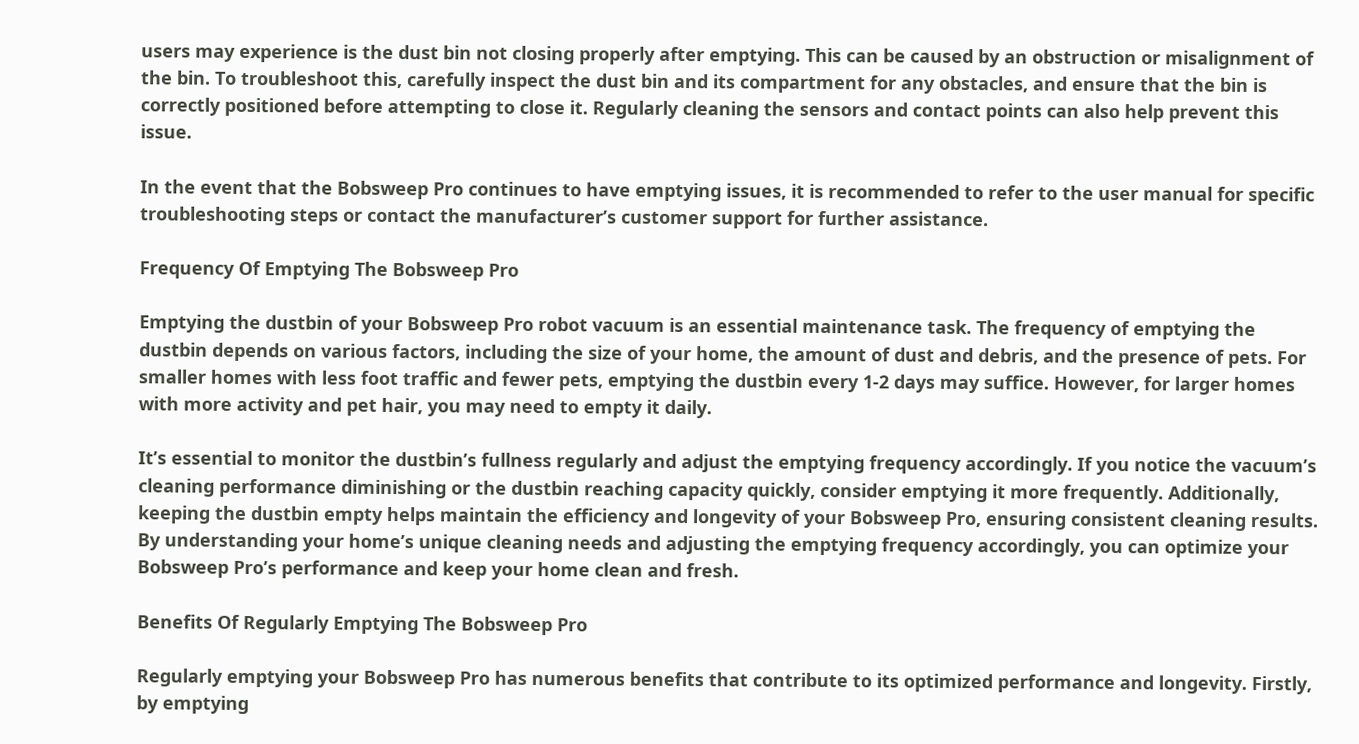users may experience is the dust bin not closing properly after emptying. This can be caused by an obstruction or misalignment of the bin. To troubleshoot this, carefully inspect the dust bin and its compartment for any obstacles, and ensure that the bin is correctly positioned before attempting to close it. Regularly cleaning the sensors and contact points can also help prevent this issue.

In the event that the Bobsweep Pro continues to have emptying issues, it is recommended to refer to the user manual for specific troubleshooting steps or contact the manufacturer’s customer support for further assistance.

Frequency Of Emptying The Bobsweep Pro

Emptying the dustbin of your Bobsweep Pro robot vacuum is an essential maintenance task. The frequency of emptying the dustbin depends on various factors, including the size of your home, the amount of dust and debris, and the presence of pets. For smaller homes with less foot traffic and fewer pets, emptying the dustbin every 1-2 days may suffice. However, for larger homes with more activity and pet hair, you may need to empty it daily.

It’s essential to monitor the dustbin’s fullness regularly and adjust the emptying frequency accordingly. If you notice the vacuum’s cleaning performance diminishing or the dustbin reaching capacity quickly, consider emptying it more frequently. Additionally, keeping the dustbin empty helps maintain the efficiency and longevity of your Bobsweep Pro, ensuring consistent cleaning results. By understanding your home’s unique cleaning needs and adjusting the emptying frequency accordingly, you can optimize your Bobsweep Pro’s performance and keep your home clean and fresh.

Benefits Of Regularly Emptying The Bobsweep Pro

Regularly emptying your Bobsweep Pro has numerous benefits that contribute to its optimized performance and longevity. Firstly, by emptying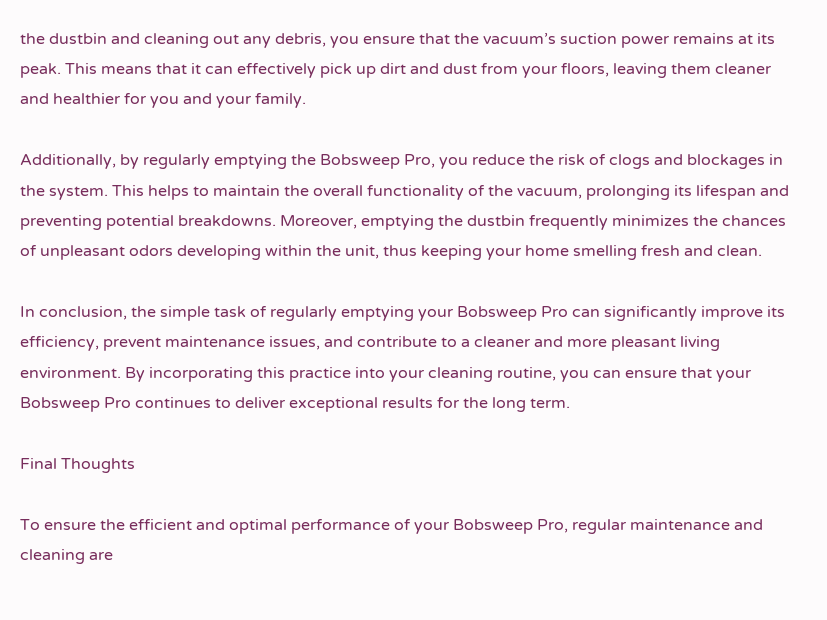the dustbin and cleaning out any debris, you ensure that the vacuum’s suction power remains at its peak. This means that it can effectively pick up dirt and dust from your floors, leaving them cleaner and healthier for you and your family.

Additionally, by regularly emptying the Bobsweep Pro, you reduce the risk of clogs and blockages in the system. This helps to maintain the overall functionality of the vacuum, prolonging its lifespan and preventing potential breakdowns. Moreover, emptying the dustbin frequently minimizes the chances of unpleasant odors developing within the unit, thus keeping your home smelling fresh and clean.

In conclusion, the simple task of regularly emptying your Bobsweep Pro can significantly improve its efficiency, prevent maintenance issues, and contribute to a cleaner and more pleasant living environment. By incorporating this practice into your cleaning routine, you can ensure that your Bobsweep Pro continues to deliver exceptional results for the long term.

Final Thoughts

To ensure the efficient and optimal performance of your Bobsweep Pro, regular maintenance and cleaning are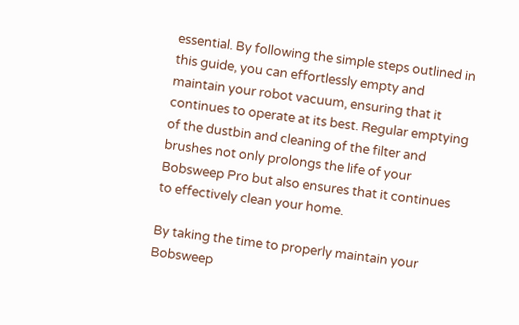essential. By following the simple steps outlined in this guide, you can effortlessly empty and maintain your robot vacuum, ensuring that it continues to operate at its best. Regular emptying of the dustbin and cleaning of the filter and brushes not only prolongs the life of your Bobsweep Pro but also ensures that it continues to effectively clean your home.

By taking the time to properly maintain your Bobsweep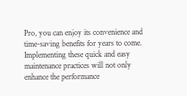Pro, you can enjoy its convenience and time-saving benefits for years to come. Implementing these quick and easy maintenance practices will not only enhance the performance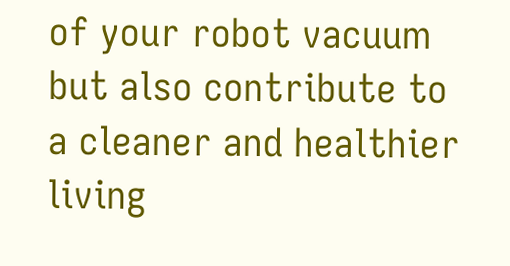of your robot vacuum but also contribute to a cleaner and healthier living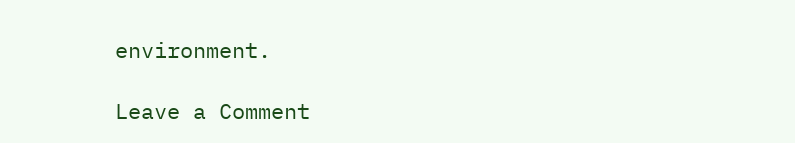environment.

Leave a Comment